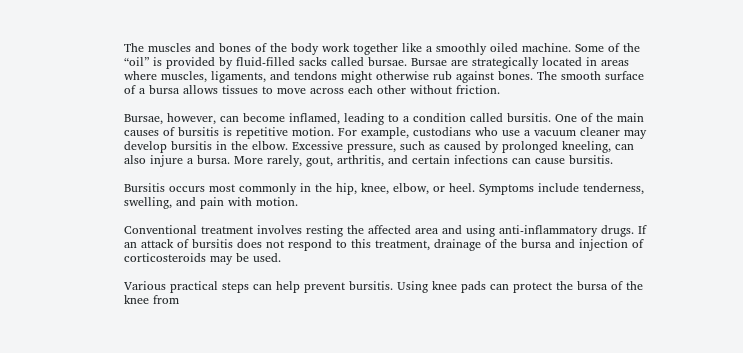The muscles and bones of the body work together like a smoothly oiled machine. Some of the “oil” is provided by fluid-filled sacks called bursae. Bursae are strategically located in areas where muscles, ligaments, and tendons might otherwise rub against bones. The smooth surface of a bursa allows tissues to move across each other without friction.

Bursae, however, can become inflamed, leading to a condition called bursitis. One of the main causes of bursitis is repetitive motion. For example, custodians who use a vacuum cleaner may develop bursitis in the elbow. Excessive pressure, such as caused by prolonged kneeling, can also injure a bursa. More rarely, gout, arthritis, and certain infections can cause bursitis.

Bursitis occurs most commonly in the hip, knee, elbow, or heel. Symptoms include tenderness, swelling, and pain with motion.

Conventional treatment involves resting the affected area and using anti-inflammatory drugs. If an attack of bursitis does not respond to this treatment, drainage of the bursa and injection of corticosteroids may be used.

Various practical steps can help prevent bursitis. Using knee pads can protect the bursa of the knee from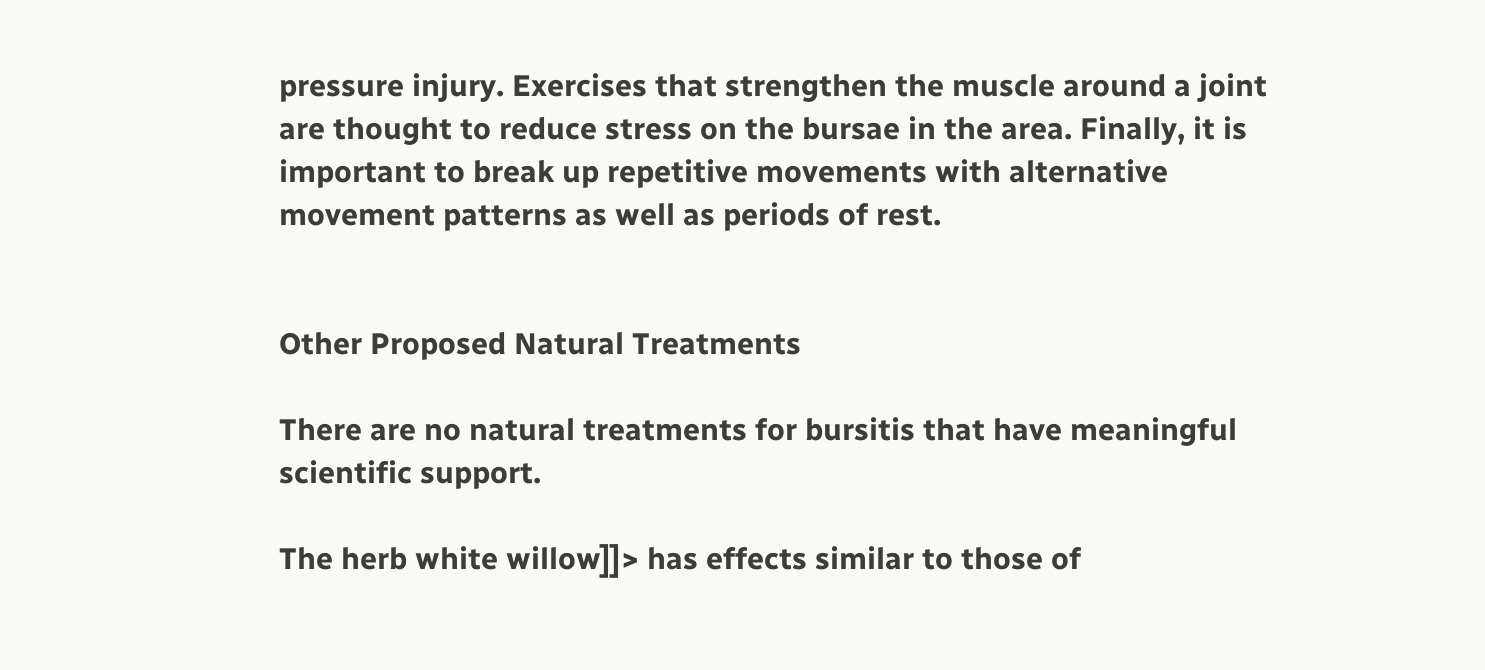pressure injury. Exercises that strengthen the muscle around a joint are thought to reduce stress on the bursae in the area. Finally, it is important to break up repetitive movements with alternative movement patterns as well as periods of rest.


Other Proposed Natural Treatments

There are no natural treatments for bursitis that have meaningful scientific support.

The herb white willow]]> has effects similar to those of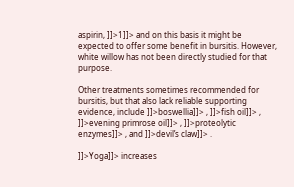aspirin, ]]>1]]> and on this basis it might be expected to offer some benefit in bursitis. However, white willow has not been directly studied for that purpose.

Other treatments sometimes recommended for bursitis, but that also lack reliable supporting evidence, include ]]>boswellia]]> , ]]>fish oil]]> , ]]>evening primrose oil]]> , ]]>proteolytic enzymes]]> , and ]]>devil’s claw]]> .

]]>Yoga]]> increases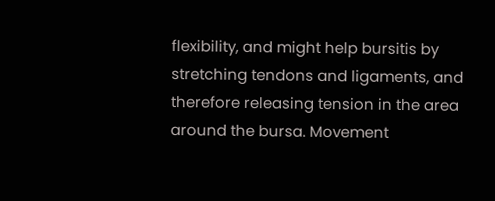flexibility, and might help bursitis by stretching tendons and ligaments, and therefore releasing tension in the area around the bursa. Movement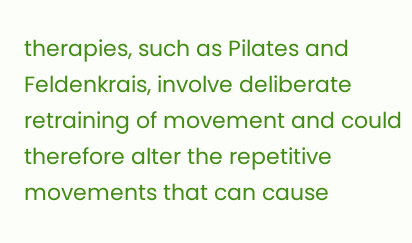therapies, such as Pilates and Feldenkrais, involve deliberate retraining of movement and could therefore alter the repetitive movements that can cause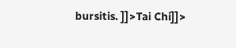bursitis. ]]>Tai Chi]]>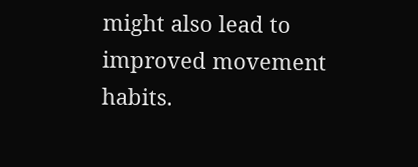might also lead to improved movement habits.